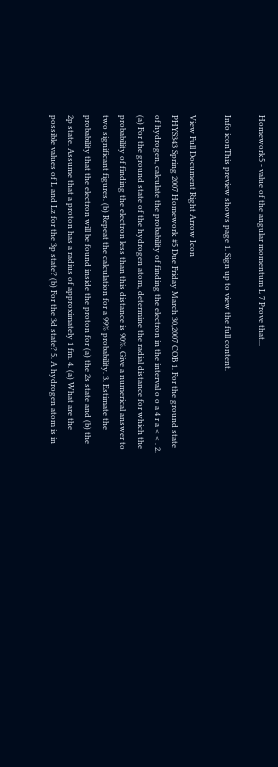Homework5 - value of the angular momentum L 7 Prove that...

Info iconThis preview shows page 1. Sign up to view the full content.

View Full Document Right Arrow Icon
PHYS343 Spring 2007 Homework #5 Due Friday March 30,2007 COB 1. For the ground state of hydrogen, calculate the probability of finding the electron in the interval o o a 4 r a < < . 2. (a) For the ground state of the hydrogen atom, determine the radial distance for which the probability of finding the electron less than this distance is 90%. Give a numerical answer to two significant figures. (b) Repeat the calculation for a 99% probability. 3. Estimate the probability that the electron will be found inside the proton for (a) the 2s state and (b) the 2p state. Assume that a proton has a radius of approximately 1 fm. 4. (a) What are the possible values of L and Lz for the 3p state? (b) For the 3d state? 5. A hydrogen atom is in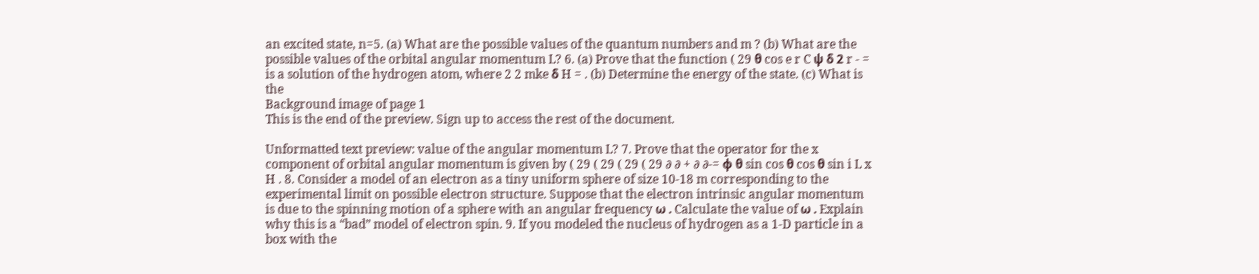an excited state, n=5. (a) What are the possible values of the quantum numbers and m ? (b) What are the possible values of the orbital angular momentum L? 6. (a) Prove that the function ( 29 θ cos e r C ψ δ 2 r - = is a solution of the hydrogen atom, where 2 2 mke δ H = . (b) Determine the energy of the state. (c) What is the
Background image of page 1
This is the end of the preview. Sign up to access the rest of the document.

Unformatted text preview: value of the angular momentum L? 7. Prove that the operator for the x component of orbital angular momentum is given by ( 29 ( 29 ( 29 ( 29 ∂ ∂ + ∂ ∂-= ϕ θ sin cos θ cos θ sin i L x H . 8. Consider a model of an electron as a tiny uniform sphere of size 10-18 m corresponding to the experimental limit on possible electron structure. Suppose that the electron intrinsic angular momentum is due to the spinning motion of a sphere with an angular frequency ω . Calculate the value of ω . Explain why this is a “bad” model of electron spin. 9. If you modeled the nucleus of hydrogen as a 1-D particle in a box with the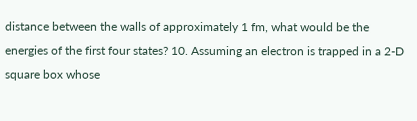distance between the walls of approximately 1 fm, what would be the energies of the first four states? 10. Assuming an electron is trapped in a 2-D square box whose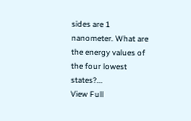sides are 1 nanometer. What are the energy values of the four lowest states?...
View Full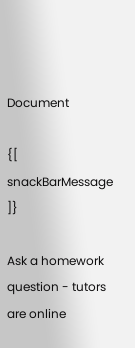Document

{[ snackBarMessage ]}

Ask a homework question - tutors are online